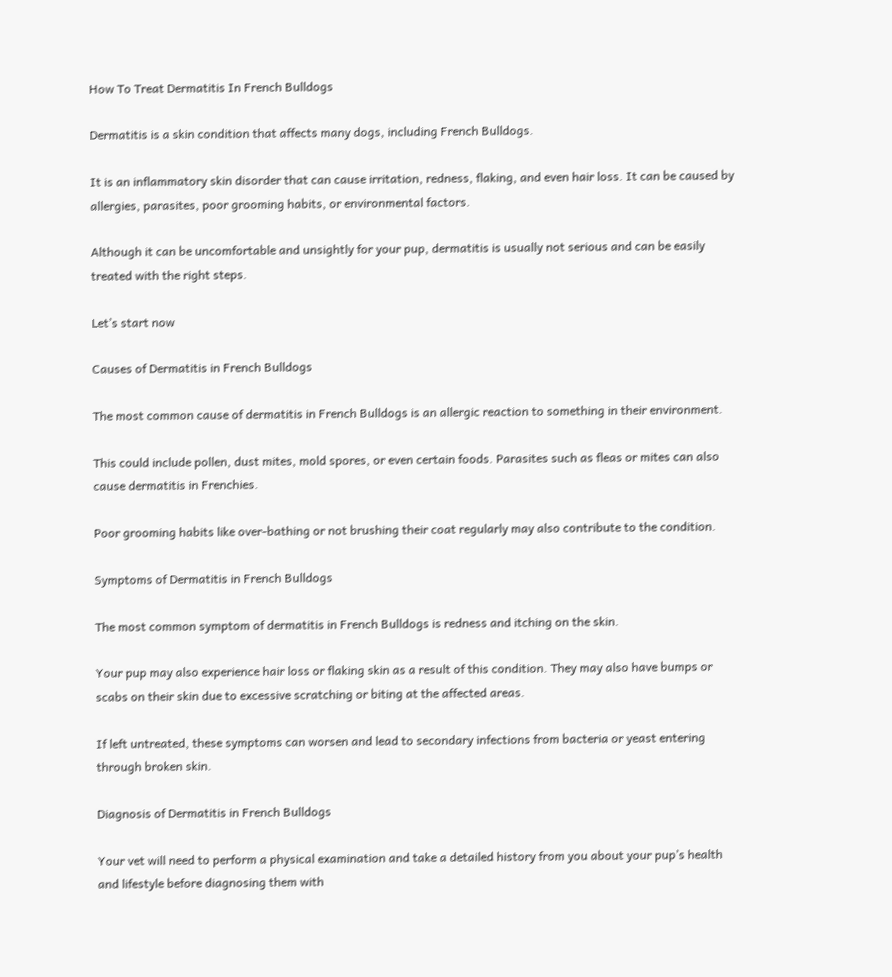How To Treat Dermatitis In French Bulldogs

Dermatitis is a skin condition that affects many dogs, including French Bulldogs.

It is an inflammatory skin disorder that can cause irritation, redness, flaking, and even hair loss. It can be caused by allergies, parasites, poor grooming habits, or environmental factors.

Although it can be uncomfortable and unsightly for your pup, dermatitis is usually not serious and can be easily treated with the right steps.

Let’s start now

Causes of Dermatitis in French Bulldogs

The most common cause of dermatitis in French Bulldogs is an allergic reaction to something in their environment.

This could include pollen, dust mites, mold spores, or even certain foods. Parasites such as fleas or mites can also cause dermatitis in Frenchies.

Poor grooming habits like over-bathing or not brushing their coat regularly may also contribute to the condition.

Symptoms of Dermatitis in French Bulldogs

The most common symptom of dermatitis in French Bulldogs is redness and itching on the skin.

Your pup may also experience hair loss or flaking skin as a result of this condition. They may also have bumps or scabs on their skin due to excessive scratching or biting at the affected areas.

If left untreated, these symptoms can worsen and lead to secondary infections from bacteria or yeast entering through broken skin.

Diagnosis of Dermatitis in French Bulldogs

Your vet will need to perform a physical examination and take a detailed history from you about your pup’s health and lifestyle before diagnosing them with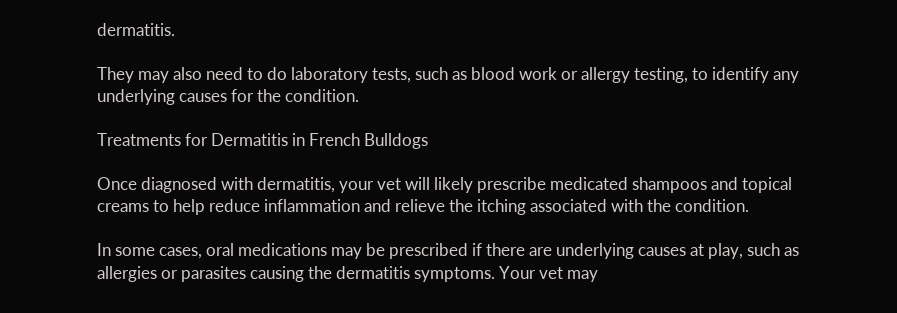dermatitis.

They may also need to do laboratory tests, such as blood work or allergy testing, to identify any underlying causes for the condition.

Treatments for Dermatitis in French Bulldogs

Once diagnosed with dermatitis, your vet will likely prescribe medicated shampoos and topical creams to help reduce inflammation and relieve the itching associated with the condition.

In some cases, oral medications may be prescribed if there are underlying causes at play, such as allergies or parasites causing the dermatitis symptoms. Your vet may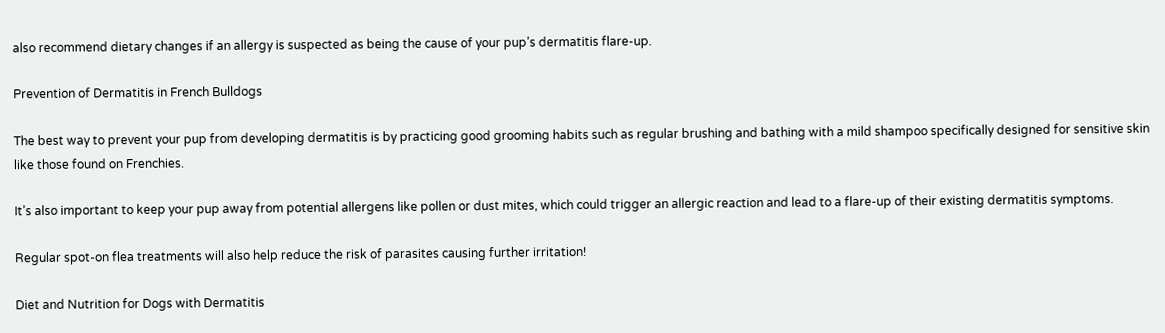also recommend dietary changes if an allergy is suspected as being the cause of your pup’s dermatitis flare-up.

Prevention of Dermatitis in French Bulldogs

The best way to prevent your pup from developing dermatitis is by practicing good grooming habits such as regular brushing and bathing with a mild shampoo specifically designed for sensitive skin like those found on Frenchies.

It’s also important to keep your pup away from potential allergens like pollen or dust mites, which could trigger an allergic reaction and lead to a flare-up of their existing dermatitis symptoms.

Regular spot-on flea treatments will also help reduce the risk of parasites causing further irritation!

Diet and Nutrition for Dogs with Dermatitis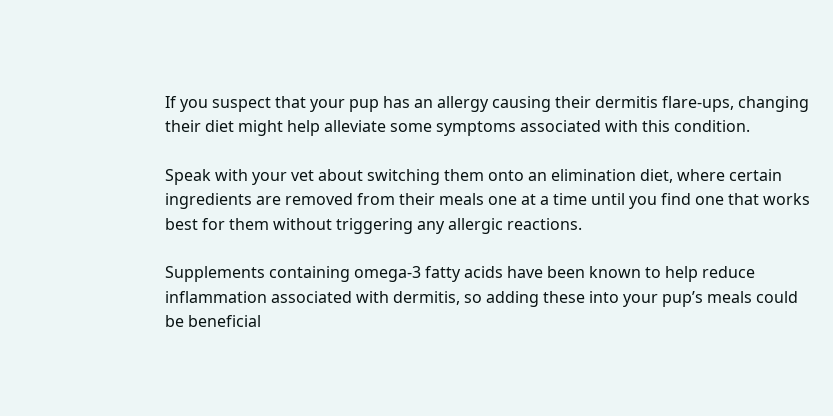If you suspect that your pup has an allergy causing their dermitis flare-ups, changing their diet might help alleviate some symptoms associated with this condition.

Speak with your vet about switching them onto an elimination diet, where certain ingredients are removed from their meals one at a time until you find one that works best for them without triggering any allergic reactions.

Supplements containing omega-3 fatty acids have been known to help reduce inflammation associated with dermitis, so adding these into your pup’s meals could be beneficial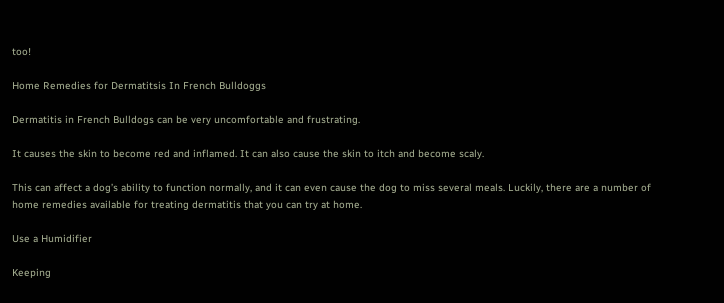too!

Home Remedies for Dermatitsis In French Bulldoggs

Dermatitis in French Bulldogs can be very uncomfortable and frustrating.

It causes the skin to become red and inflamed. It can also cause the skin to itch and become scaly.

This can affect a dog’s ability to function normally, and it can even cause the dog to miss several meals. Luckily, there are a number of home remedies available for treating dermatitis that you can try at home.

Use a Humidifier

Keeping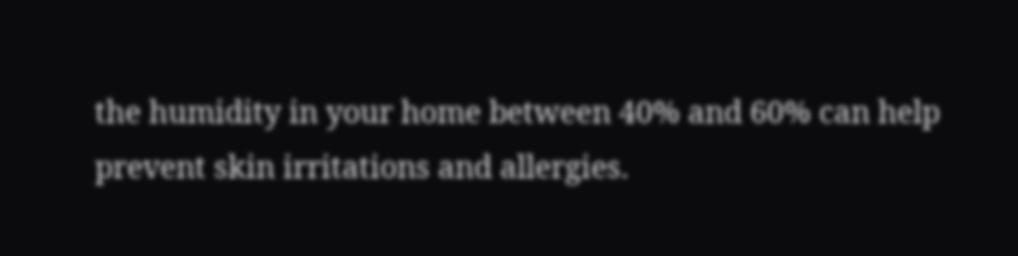the humidity in your home between 40% and 60% can help prevent skin irritations and allergies.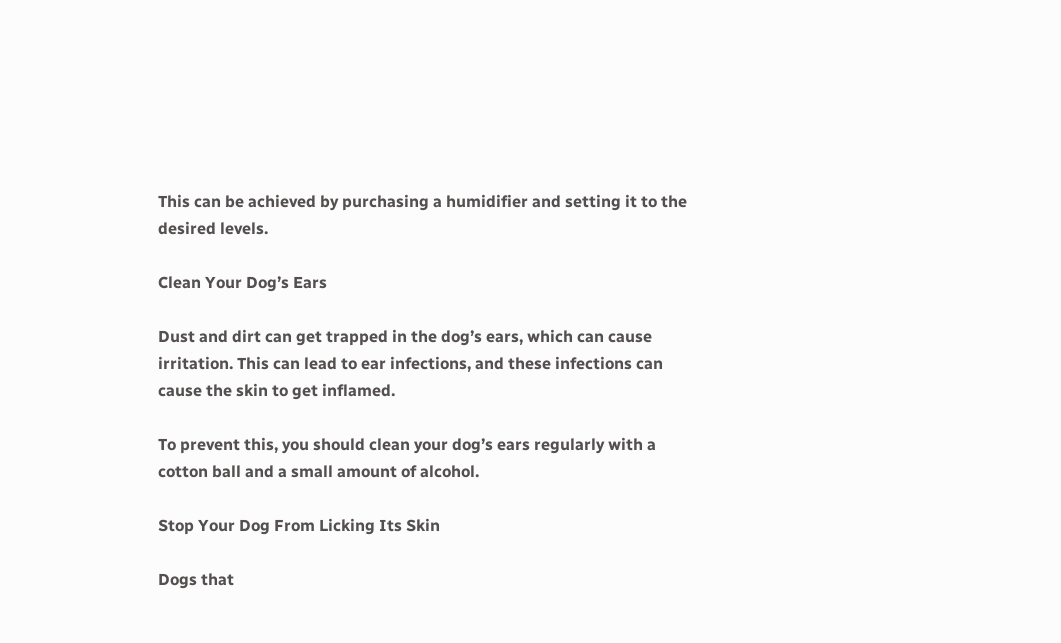This can be achieved by purchasing a humidifier and setting it to the desired levels.

Clean Your Dog’s Ears

Dust and dirt can get trapped in the dog’s ears, which can cause irritation. This can lead to ear infections, and these infections can cause the skin to get inflamed.

To prevent this, you should clean your dog’s ears regularly with a cotton ball and a small amount of alcohol.

Stop Your Dog From Licking Its Skin

Dogs that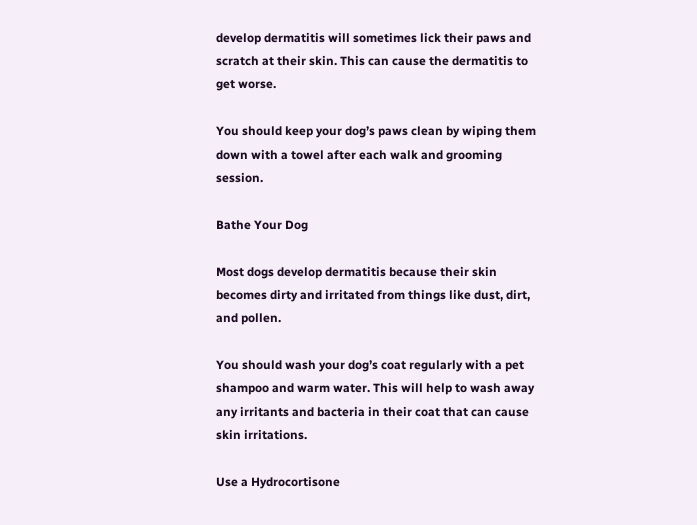develop dermatitis will sometimes lick their paws and scratch at their skin. This can cause the dermatitis to get worse.

You should keep your dog’s paws clean by wiping them down with a towel after each walk and grooming session.

Bathe Your Dog

Most dogs develop dermatitis because their skin becomes dirty and irritated from things like dust, dirt, and pollen.

You should wash your dog’s coat regularly with a pet shampoo and warm water. This will help to wash away any irritants and bacteria in their coat that can cause skin irritations.

Use a Hydrocortisone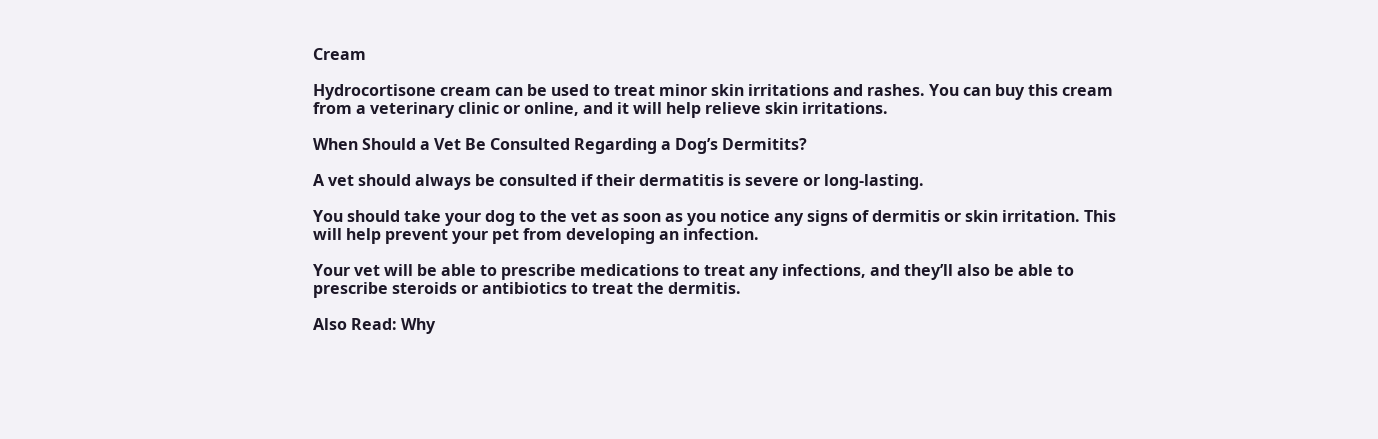Cream

Hydrocortisone cream can be used to treat minor skin irritations and rashes. You can buy this cream from a veterinary clinic or online, and it will help relieve skin irritations.

When Should a Vet Be Consulted Regarding a Dog’s Dermitits?

A vet should always be consulted if their dermatitis is severe or long-lasting.

You should take your dog to the vet as soon as you notice any signs of dermitis or skin irritation. This will help prevent your pet from developing an infection.

Your vet will be able to prescribe medications to treat any infections, and they’ll also be able to prescribe steroids or antibiotics to treat the dermitis.

Also Read: Why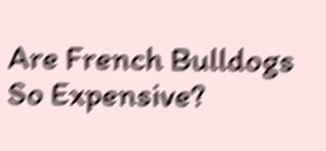Are French Bulldogs So Expensive?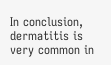In conclusion, dermatitis is very common in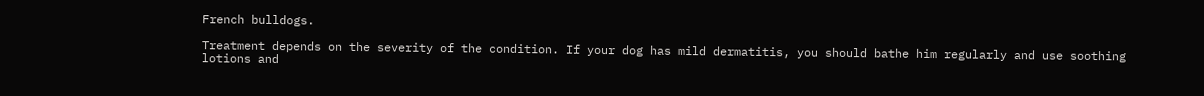French bulldogs.

Treatment depends on the severity of the condition. If your dog has mild dermatitis, you should bathe him regularly and use soothing lotions and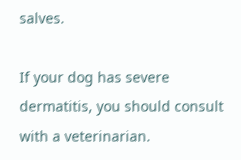salves.

If your dog has severe dermatitis, you should consult with a veterinarian.